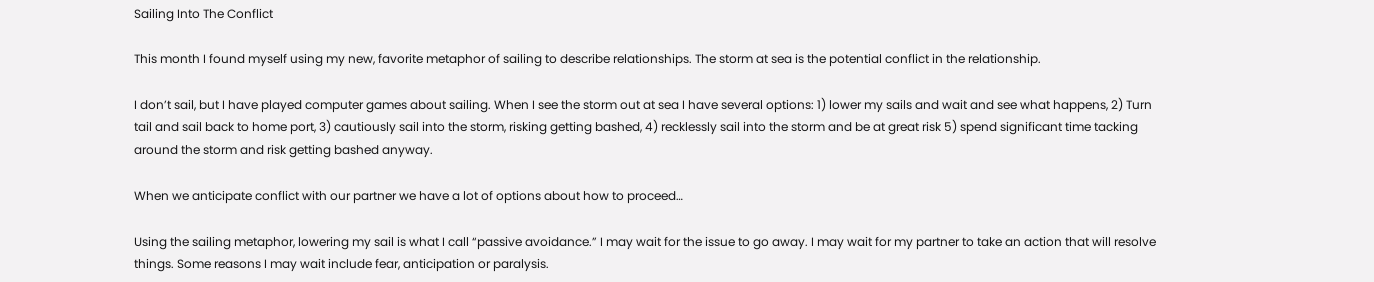Sailing Into The Conflict

This month I found myself using my new, favorite metaphor of sailing to describe relationships. The storm at sea is the potential conflict in the relationship.

I don’t sail, but I have played computer games about sailing. When I see the storm out at sea I have several options: 1) lower my sails and wait and see what happens, 2) Turn tail and sail back to home port, 3) cautiously sail into the storm, risking getting bashed, 4) recklessly sail into the storm and be at great risk 5) spend significant time tacking around the storm and risk getting bashed anyway.

When we anticipate conflict with our partner we have a lot of options about how to proceed…

Using the sailing metaphor, lowering my sail is what I call “passive avoidance.” I may wait for the issue to go away. I may wait for my partner to take an action that will resolve things. Some reasons I may wait include fear, anticipation or paralysis.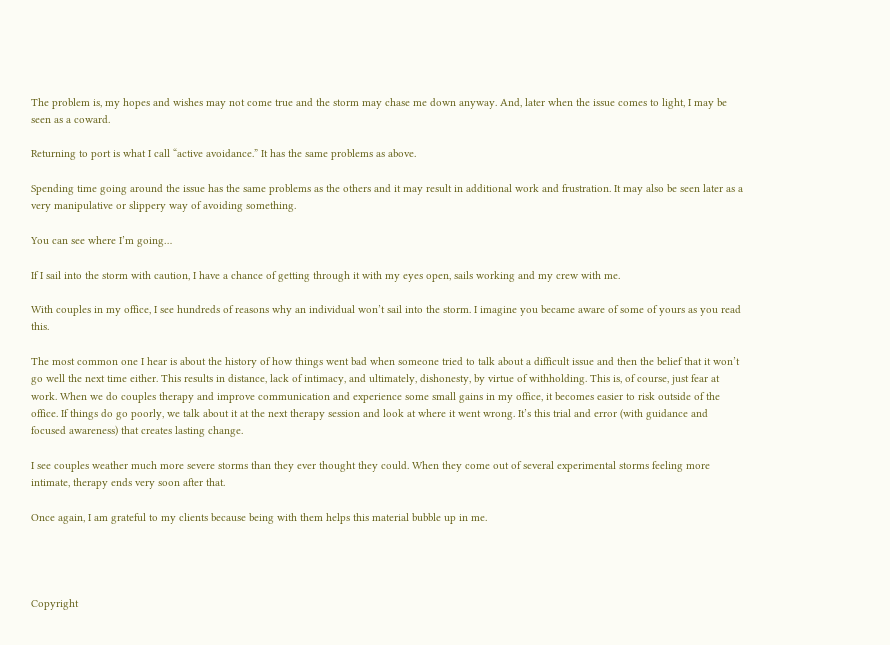The problem is, my hopes and wishes may not come true and the storm may chase me down anyway. And, later when the issue comes to light, I may be seen as a coward.

Returning to port is what I call “active avoidance.” It has the same problems as above.

Spending time going around the issue has the same problems as the others and it may result in additional work and frustration. It may also be seen later as a very manipulative or slippery way of avoiding something.

You can see where I’m going…

If I sail into the storm with caution, I have a chance of getting through it with my eyes open, sails working and my crew with me.

With couples in my office, I see hundreds of reasons why an individual won’t sail into the storm. I imagine you became aware of some of yours as you read this.

The most common one I hear is about the history of how things went bad when someone tried to talk about a difficult issue and then the belief that it won’t go well the next time either. This results in distance, lack of intimacy, and ultimately, dishonesty, by virtue of withholding. This is, of course, just fear at work. When we do couples therapy and improve communication and experience some small gains in my office, it becomes easier to risk outside of the office. If things do go poorly, we talk about it at the next therapy session and look at where it went wrong. It’s this trial and error (with guidance and focused awareness) that creates lasting change.

I see couples weather much more severe storms than they ever thought they could. When they come out of several experimental storms feeling more intimate, therapy ends very soon after that.

Once again, I am grateful to my clients because being with them helps this material bubble up in me.




Copyright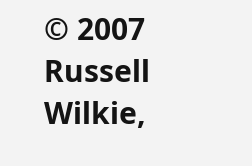© 2007 Russell Wilkie,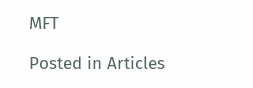MFT

Posted in Articles